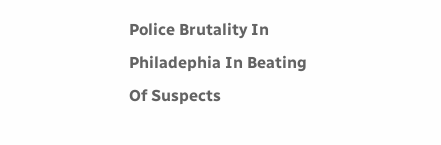Police Brutality In Philadephia In Beating Of Suspects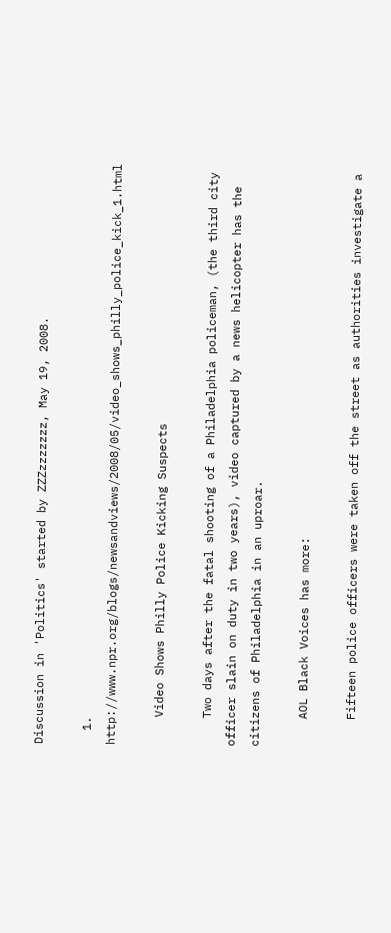Discussion in 'Politics' started by ZZZzzzzzzz, May 19, 2008.

  1. http://www.npr.org/blogs/newsandviews/2008/05/video_shows_philly_police_kick_1.html

    Video Shows Philly Police Kicking Suspects

    Two days after the fatal shooting of a Philadelphia policeman, (the third city officer slain on duty in two years), video captured by a news helicopter has the citizens of Philadelphia in an uproar.

    AOL Black Voices has more:

    Fifteen police officers were taken off the street as authorities investigate a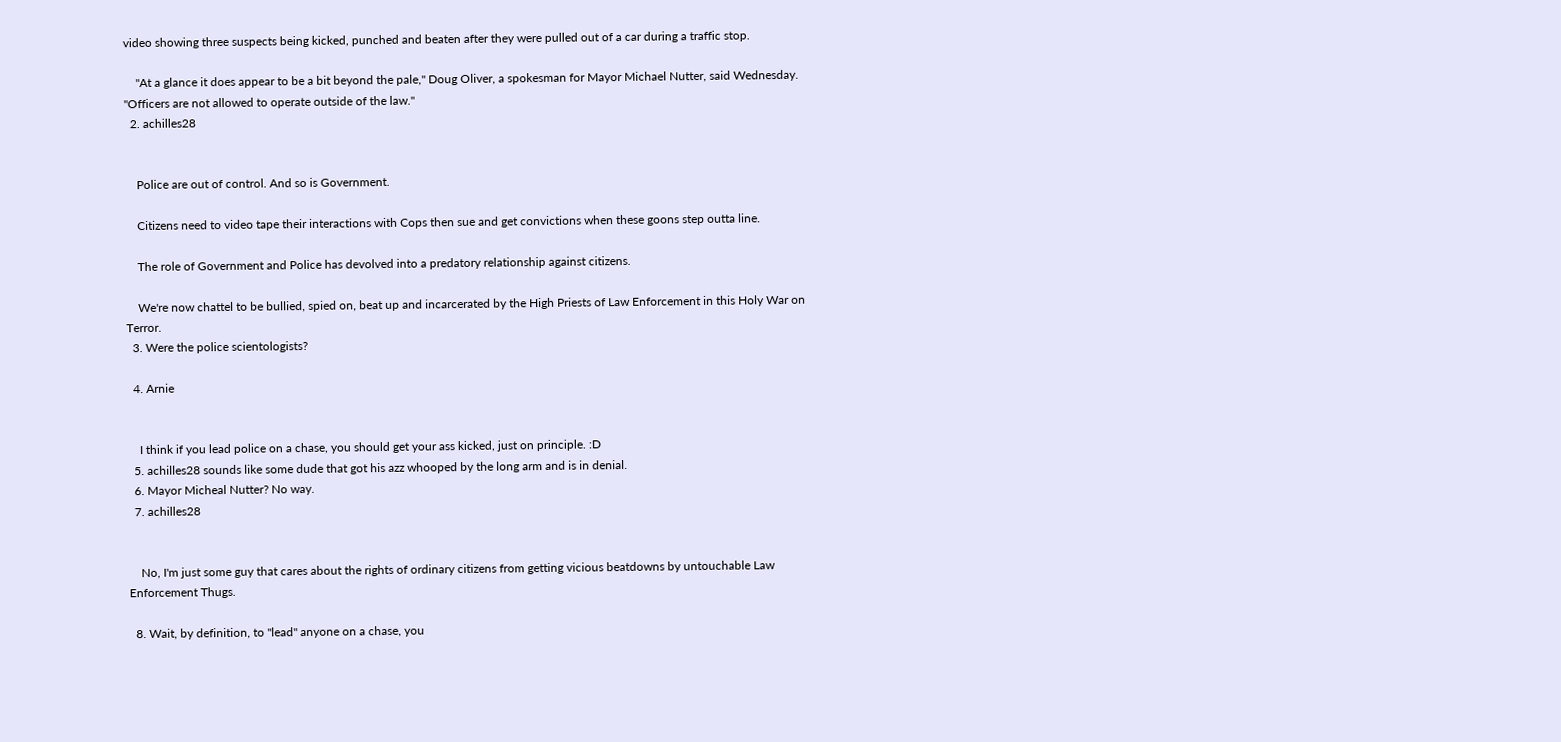video showing three suspects being kicked, punched and beaten after they were pulled out of a car during a traffic stop.

    "At a glance it does appear to be a bit beyond the pale," Doug Oliver, a spokesman for Mayor Michael Nutter, said Wednesday. "Officers are not allowed to operate outside of the law."
  2. achilles28


    Police are out of control. And so is Government.

    Citizens need to video tape their interactions with Cops then sue and get convictions when these goons step outta line.

    The role of Government and Police has devolved into a predatory relationship against citizens.

    We're now chattel to be bullied, spied on, beat up and incarcerated by the High Priests of Law Enforcement in this Holy War on Terror.
  3. Were the police scientologists?

  4. Arnie


    I think if you lead police on a chase, you should get your ass kicked, just on principle. :D
  5. achilles28 sounds like some dude that got his azz whooped by the long arm and is in denial.
  6. Mayor Micheal Nutter? No way.
  7. achilles28


    No, I'm just some guy that cares about the rights of ordinary citizens from getting vicious beatdowns by untouchable Law Enforcement Thugs.

  8. Wait, by definition, to "lead" anyone on a chase, you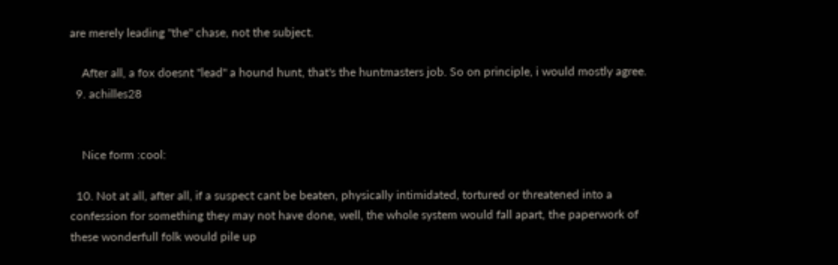are merely leading "the" chase, not the subject.

    After all, a fox doesnt "lead" a hound hunt, that's the huntmasters job. So on principle, i would mostly agree.
  9. achilles28


    Nice form :cool:

  10. Not at all, after all, if a suspect cant be beaten, physically intimidated, tortured or threatened into a confession for something they may not have done, well, the whole system would fall apart, the paperwork of these wonderfull folk would pile up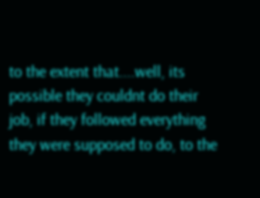to the extent that....well, its possible they couldnt do their job, if they followed everything they were supposed to do, to the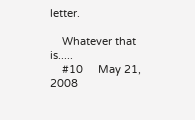letter.

    Whatever that is.....
    #10     May 21, 2008